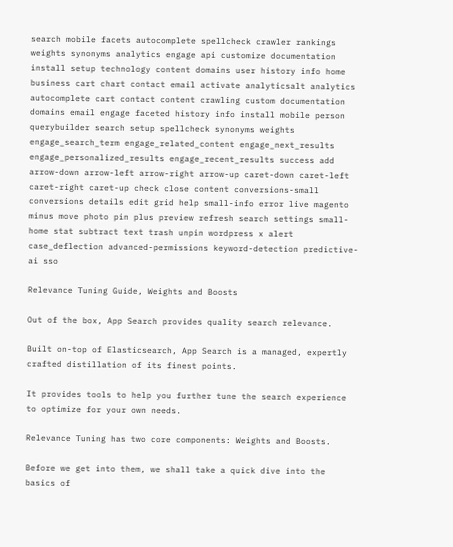search mobile facets autocomplete spellcheck crawler rankings weights synonyms analytics engage api customize documentation install setup technology content domains user history info home business cart chart contact email activate analyticsalt analytics autocomplete cart contact content crawling custom documentation domains email engage faceted history info install mobile person querybuilder search setup spellcheck synonyms weights engage_search_term engage_related_content engage_next_results engage_personalized_results engage_recent_results success add arrow-down arrow-left arrow-right arrow-up caret-down caret-left caret-right caret-up check close content conversions-small conversions details edit grid help small-info error live magento minus move photo pin plus preview refresh search settings small-home stat subtract text trash unpin wordpress x alert case_deflection advanced-permissions keyword-detection predictive-ai sso

Relevance Tuning Guide, Weights and Boosts

Out of the box, App Search provides quality search relevance.

Built on-top of Elasticsearch, App Search is a managed, expertly crafted distillation of its finest points.

It provides tools to help you further tune the search experience to optimize for your own needs.

Relevance Tuning has two core components: Weights and Boosts.

Before we get into them, we shall take a quick dive into the basics of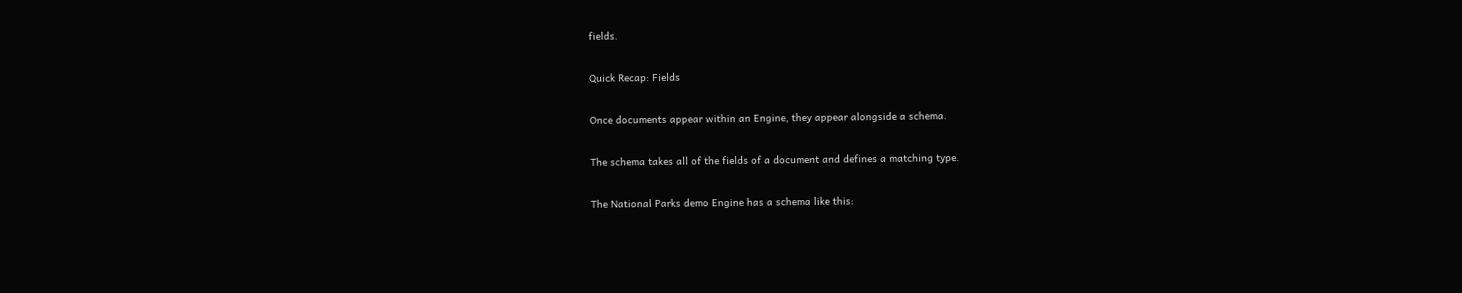fields.

Quick Recap: Fields

Once documents appear within an Engine, they appear alongside a schema.

The schema takes all of the fields of a document and defines a matching type.

The National Parks demo Engine has a schema like this: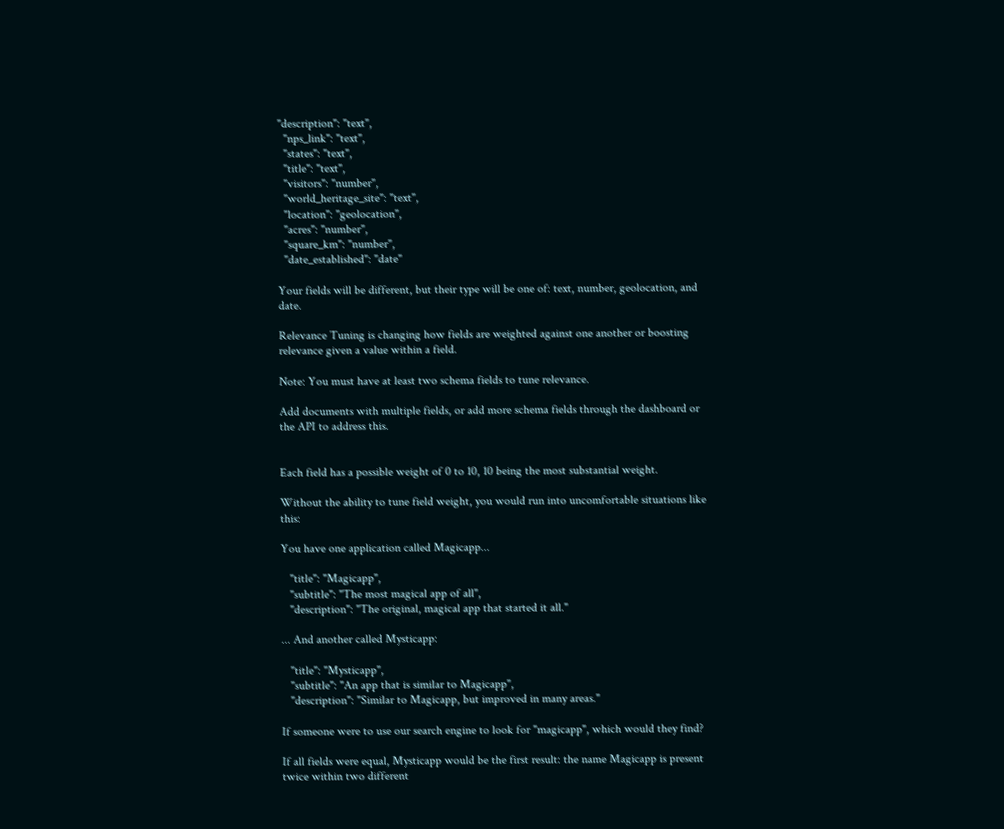"description": "text",
  "nps_link": "text",
  "states": "text",
  "title": "text",
  "visitors": "number",
  "world_heritage_site": "text",
  "location": "geolocation",
  "acres": "number",
  "square_km": "number",
  "date_established": "date"

Your fields will be different, but their type will be one of: text, number, geolocation, and date.

Relevance Tuning is changing how fields are weighted against one another or boosting relevance given a value within a field.

Note: You must have at least two schema fields to tune relevance.

Add documents with multiple fields, or add more schema fields through the dashboard or the API to address this.


Each field has a possible weight of 0 to 10, 10 being the most substantial weight.

Without the ability to tune field weight, you would run into uncomfortable situations like this:

You have one application called Magicapp...

   "title": "Magicapp",
   "subtitle": "The most magical app of all",
   "description": "The original, magical app that started it all."

... And another called Mysticapp:

   "title": "Mysticapp",
   "subtitle": "An app that is similar to Magicapp",
   "description": "Similar to Magicapp, but improved in many areas."

If someone were to use our search engine to look for "magicapp", which would they find?

If all fields were equal, Mysticapp would be the first result: the name Magicapp is present twice within two different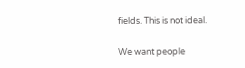fields. This is not ideal.

We want people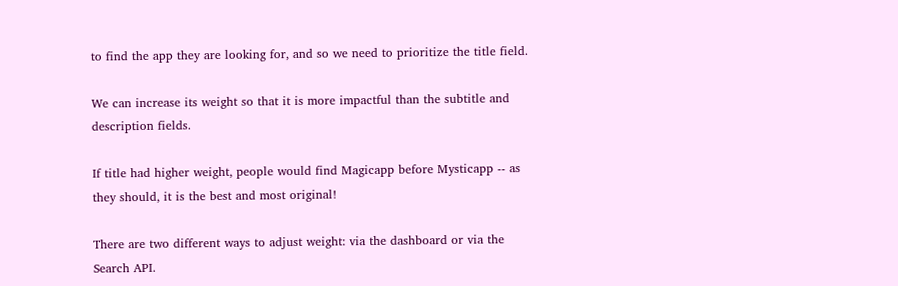to find the app they are looking for, and so we need to prioritize the title field.

We can increase its weight so that it is more impactful than the subtitle and description fields.

If title had higher weight, people would find Magicapp before Mysticapp -- as they should, it is the best and most original!

There are two different ways to adjust weight: via the dashboard or via the Search API.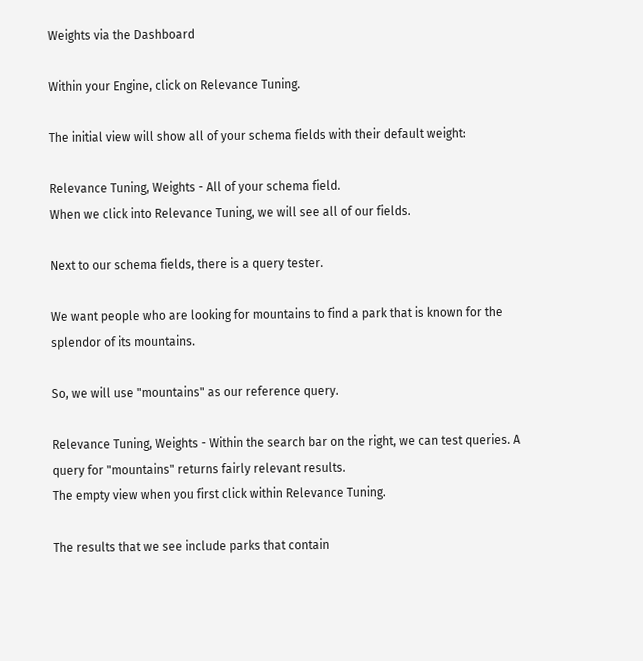Weights via the Dashboard

Within your Engine, click on Relevance Tuning.

The initial view will show all of your schema fields with their default weight:

Relevance Tuning, Weights - All of your schema field.
When we click into Relevance Tuning, we will see all of our fields.

Next to our schema fields, there is a query tester.

We want people who are looking for mountains to find a park that is known for the splendor of its mountains.

So, we will use "mountains" as our reference query.

Relevance Tuning, Weights - Within the search bar on the right, we can test queries. A query for "mountains" returns fairly relevant results.
The empty view when you first click within Relevance Tuning.

The results that we see include parks that contain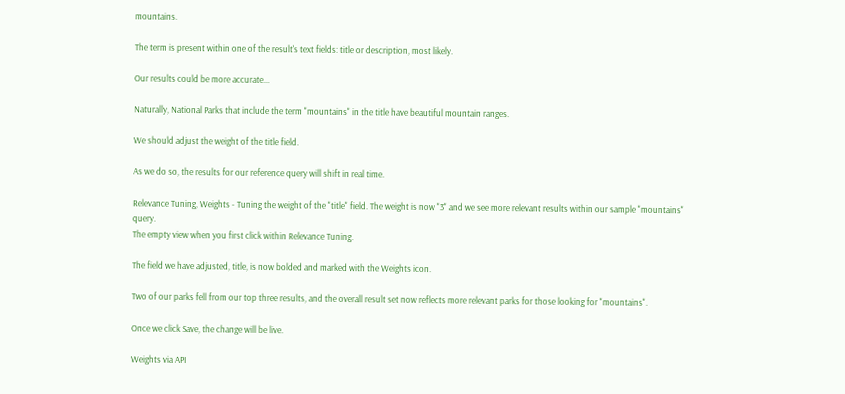mountains.

The term is present within one of the result's text fields: title or description, most likely.

Our results could be more accurate...

Naturally, National Parks that include the term "mountains" in the title have beautiful mountain ranges.

We should adjust the weight of the title field.

As we do so, the results for our reference query will shift in real time.

Relevance Tuning, Weights - Tuning the weight of the "title" field. The weight is now "3" and we see more relevant results within our sample "mountains" query.
The empty view when you first click within Relevance Tuning.

The field we have adjusted, title, is now bolded and marked with the Weights icon.

Two of our parks fell from our top three results, and the overall result set now reflects more relevant parks for those looking for "mountains".

Once we click Save, the change will be live.

Weights via API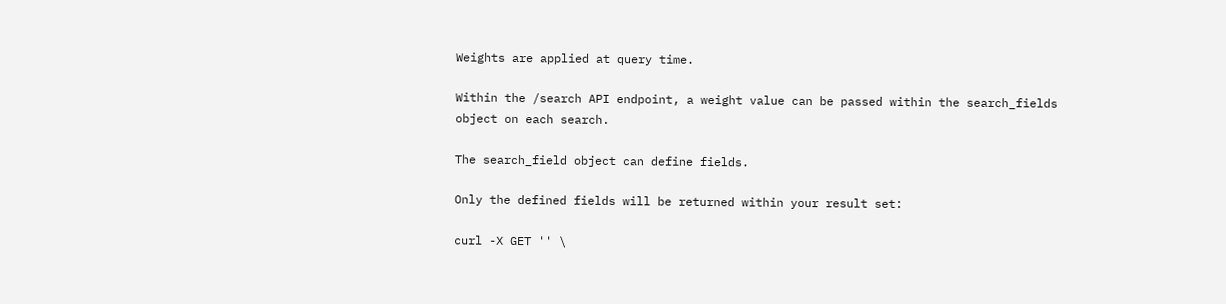Weights are applied at query time.

Within the /search API endpoint, a weight value can be passed within the search_fields object on each search.

The search_field object can define fields.

Only the defined fields will be returned within your result set:

curl -X GET '' \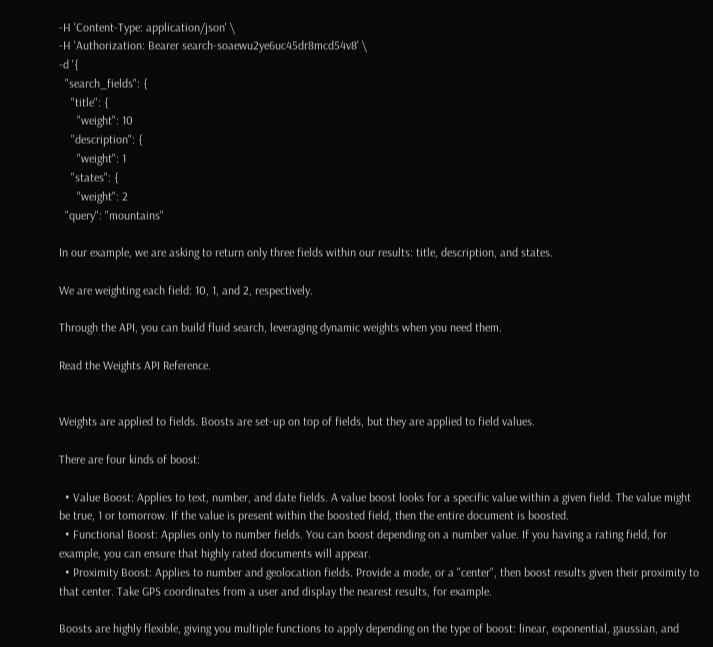-H 'Content-Type: application/json' \
-H 'Authorization: Bearer search-soaewu2ye6uc45dr8mcd54v8' \
-d '{
  "search_fields": {
    "title": {
      "weight": 10
    "description": {
      "weight": 1
    "states": {
      "weight": 2
  "query": "mountains"

In our example, we are asking to return only three fields within our results: title, description, and states.

We are weighting each field: 10, 1, and 2, respectively.

Through the API, you can build fluid search, leveraging dynamic weights when you need them.

Read the Weights API Reference.


Weights are applied to fields. Boosts are set-up on top of fields, but they are applied to field values.

There are four kinds of boost:

  • Value Boost: Applies to text, number, and date fields. A value boost looks for a specific value within a given field. The value might be true, 1 or tomorrow. If the value is present within the boosted field, then the entire document is boosted.
  • Functional Boost: Applies only to number fields. You can boost depending on a number value. If you having a rating field, for example, you can ensure that highly rated documents will appear.
  • Proximity Boost: Applies to number and geolocation fields. Provide a mode, or a "center", then boost results given their proximity to that center. Take GPS coordinates from a user and display the nearest results, for example.

Boosts are highly flexible, giving you multiple functions to apply depending on the type of boost: linear, exponential, gaussian, and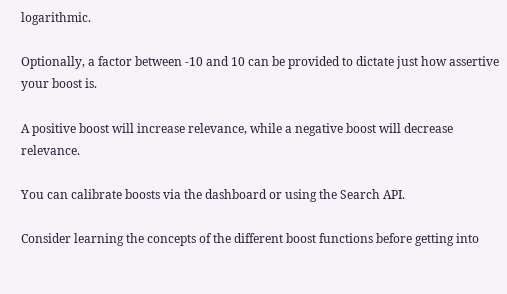logarithmic.

Optionally, a factor between -10 and 10 can be provided to dictate just how assertive your boost is.

A positive boost will increase relevance, while a negative boost will decrease relevance.

You can calibrate boosts via the dashboard or using the Search API.

Consider learning the concepts of the different boost functions before getting into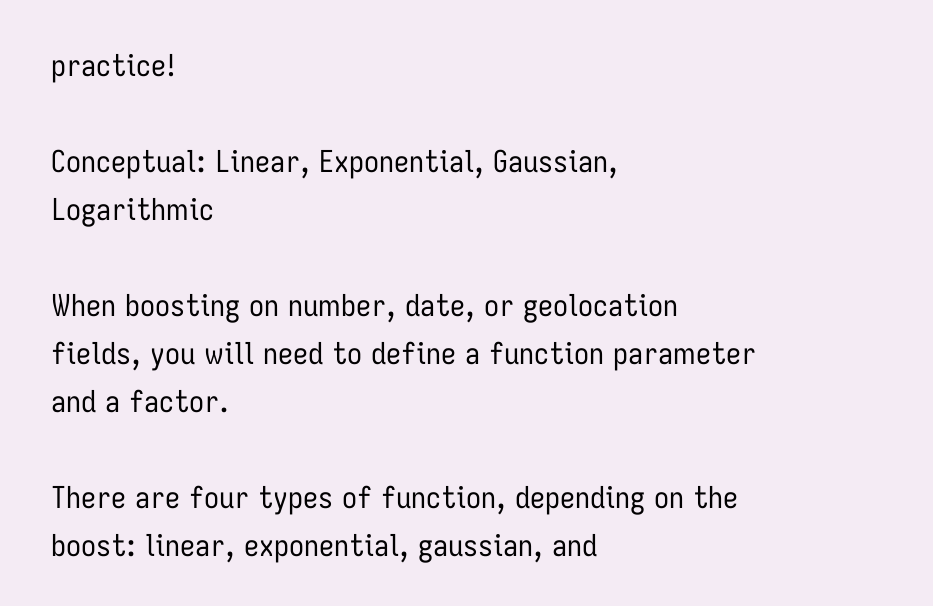practice!

Conceptual: Linear, Exponential, Gaussian, Logarithmic

When boosting on number, date, or geolocation fields, you will need to define a function parameter and a factor.

There are four types of function, depending on the boost: linear, exponential, gaussian, and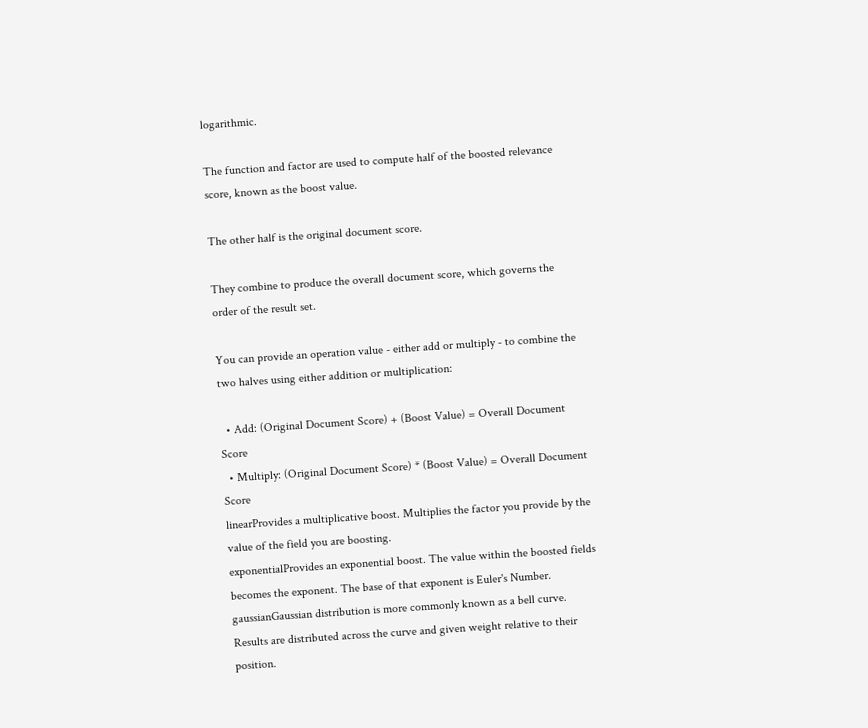logarithmic.

The function and factor are used to compute half of the boosted relevance score, known as the boost value.

The other half is the original document score.

They combine to produce the overall document score, which governs the order of the result set.

You can provide an operation value - either add or multiply - to combine the two halves using either addition or multiplication:

  • Add: (Original Document Score) + (Boost Value) = Overall Document Score
  • Multiply: (Original Document Score) * (Boost Value) = Overall Document Score
linearProvides a multiplicative boost. Multiplies the factor you provide by the value of the field you are boosting.
exponentialProvides an exponential boost. The value within the boosted fields becomes the exponent. The base of that exponent is Euler's Number.
gaussianGaussian distribution is more commonly known as a bell curve. Results are distributed across the curve and given weight relative to their position.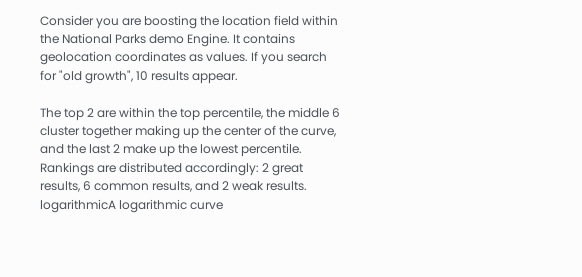Consider you are boosting the location field within the National Parks demo Engine. It contains geolocation coordinates as values. If you search for "old growth", 10 results appear.

The top 2 are within the top percentile, the middle 6 cluster together making up the center of the curve, and the last 2 make up the lowest percentile. Rankings are distributed accordingly: 2 great results, 6 common results, and 2 weak results.
logarithmicA logarithmic curve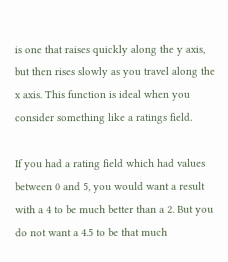is one that raises quickly along the y axis, but then rises slowly as you travel along the x axis. This function is ideal when you consider something like a ratings field.

If you had a rating field which had values between 0 and 5, you would want a result with a 4 to be much better than a 2. But you do not want a 4.5 to be that much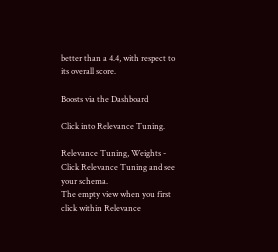better than a 4.4, with respect to its overall score.

Boosts via the Dashboard

Click into Relevance Tuning.

Relevance Tuning, Weights - Click Relevance Tuning and see your schema.
The empty view when you first click within Relevance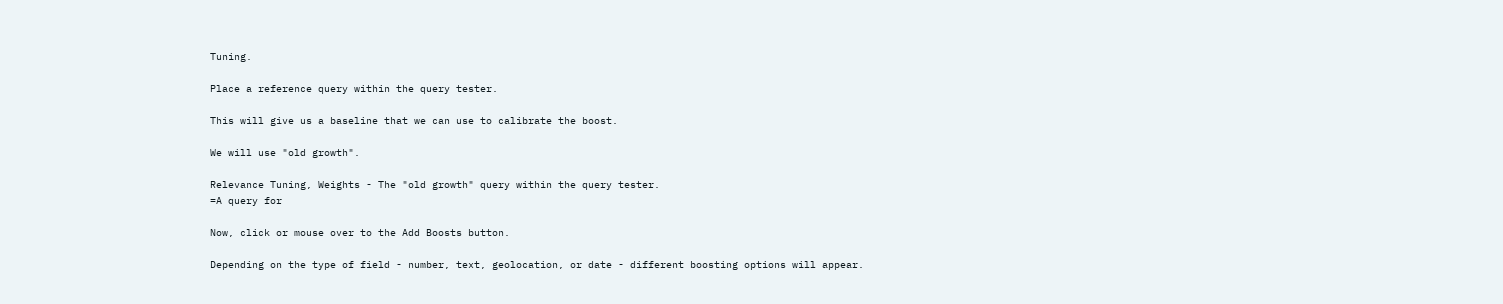Tuning.

Place a reference query within the query tester.

This will give us a baseline that we can use to calibrate the boost.

We will use "old growth".

Relevance Tuning, Weights - The "old growth" query within the query tester.
=A query for

Now, click or mouse over to the Add Boosts button.

Depending on the type of field - number, text, geolocation, or date - different boosting options will appear.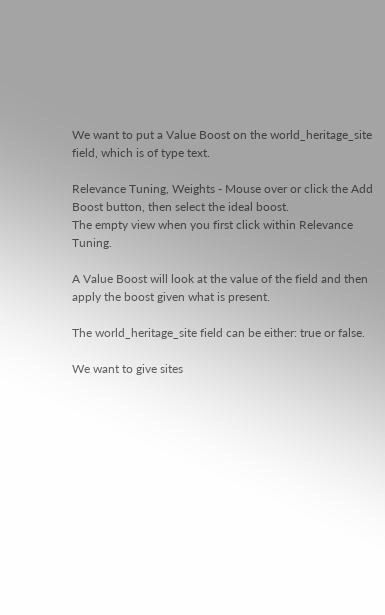We want to put a Value Boost on the world_heritage_site field, which is of type text.

Relevance Tuning, Weights - Mouse over or click the Add Boost button, then select the ideal boost.
The empty view when you first click within Relevance Tuning.

A Value Boost will look at the value of the field and then apply the boost given what is present.

The world_heritage_site field can be either: true or false.

We want to give sites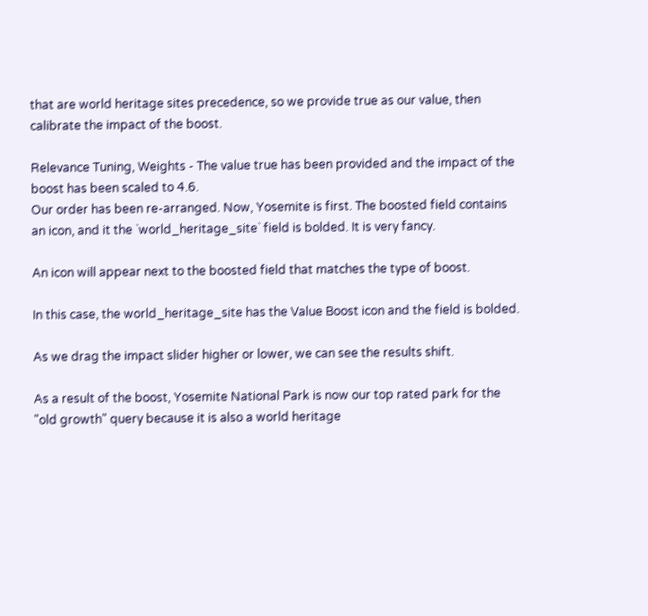that are world heritage sites precedence, so we provide true as our value, then calibrate the impact of the boost.

Relevance Tuning, Weights - The value true has been provided and the impact of the boost has been scaled to 4.6.
Our order has been re-arranged. Now, Yosemite is first. The boosted field contains an icon, and it the `world_heritage_site` field is bolded. It is very fancy.

An icon will appear next to the boosted field that matches the type of boost.

In this case, the world_heritage_site has the Value Boost icon and the field is bolded.

As we drag the impact slider higher or lower, we can see the results shift.

As a result of the boost, Yosemite National Park is now our top rated park for the "old growth" query because it is also a world heritage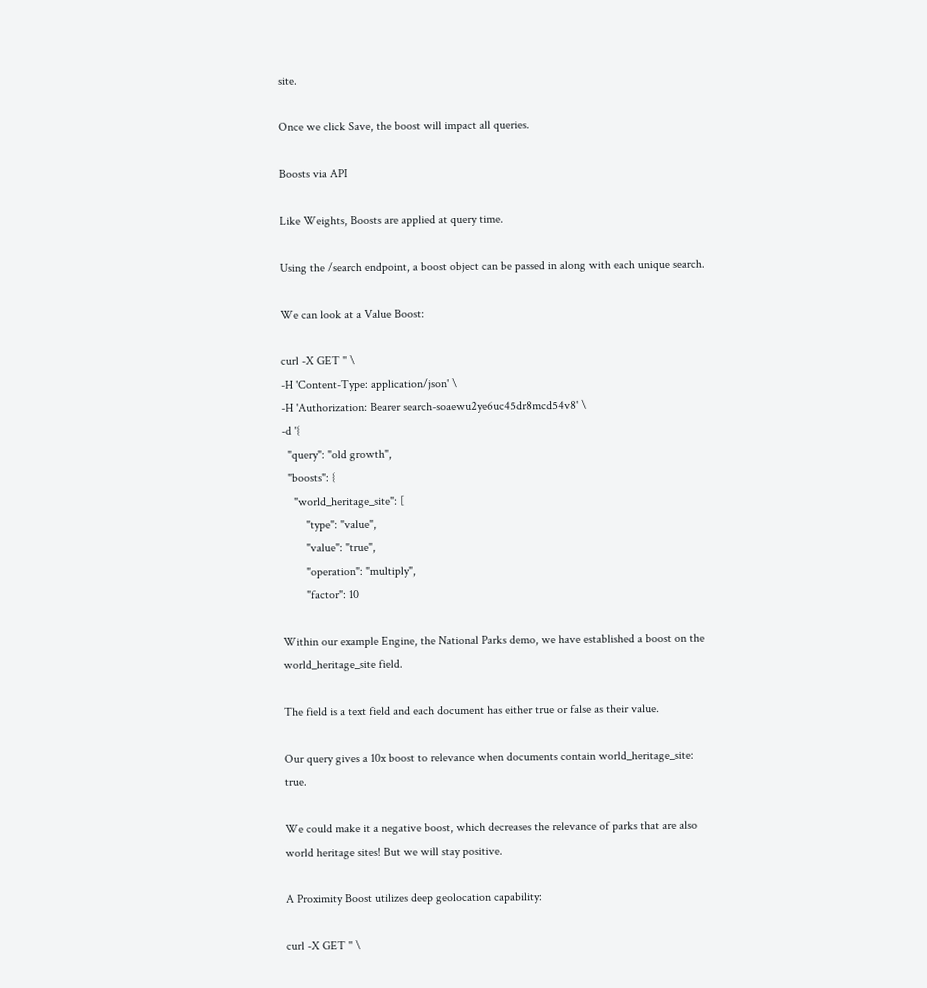site.

Once we click Save, the boost will impact all queries.

Boosts via API

Like Weights, Boosts are applied at query time.

Using the /search endpoint, a boost object can be passed in along with each unique search.

We can look at a Value Boost:

curl -X GET '' \
-H 'Content-Type: application/json' \
-H 'Authorization: Bearer search-soaewu2ye6uc45dr8mcd54v8' \
-d '{
  "query": "old growth",
  "boosts": {
    "world_heritage_site": [
        "type": "value",
        "value": "true",
        "operation": "multiply",
        "factor": 10

Within our example Engine, the National Parks demo, we have established a boost on the world_heritage_site field.

The field is a text field and each document has either true or false as their value.

Our query gives a 10x boost to relevance when documents contain world_heritage_site: true.

We could make it a negative boost, which decreases the relevance of parks that are also world heritage sites! But we will stay positive.

A Proximity Boost utilizes deep geolocation capability:

curl -X GET '' \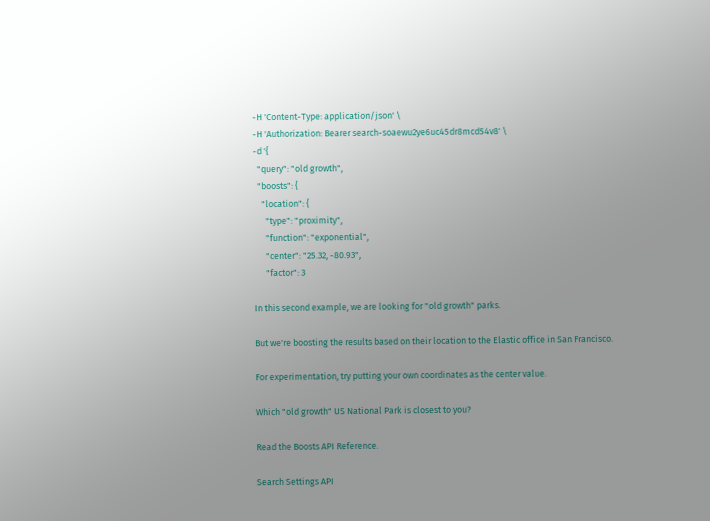-H 'Content-Type: application/json' \
-H 'Authorization: Bearer search-soaewu2ye6uc45dr8mcd54v8' \
-d '{
  "query": "old growth",
  "boosts": {
    "location": {
      "type": "proximity",
      "function": "exponential",
      "center": "25.32, -80.93",
      "factor": 3

In this second example, we are looking for "old growth" parks.

But we're boosting the results based on their location to the Elastic office in San Francisco.

For experimentation, try putting your own coordinates as the center value.

Which "old growth" US National Park is closest to you?

Read the Boosts API Reference.

Search Settings API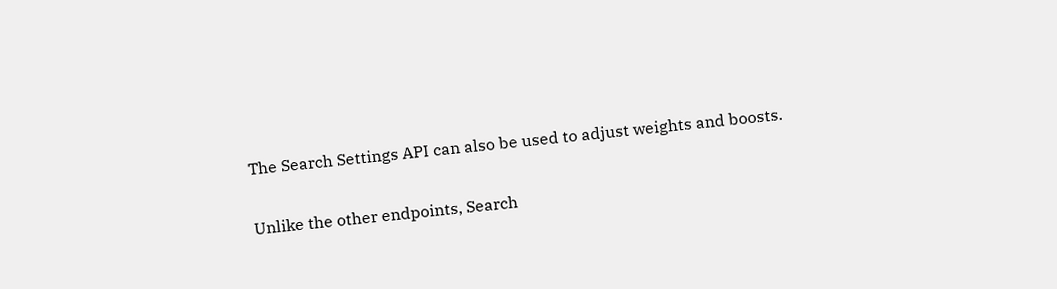The Search Settings API can also be used to adjust weights and boosts.

Unlike the other endpoints, Search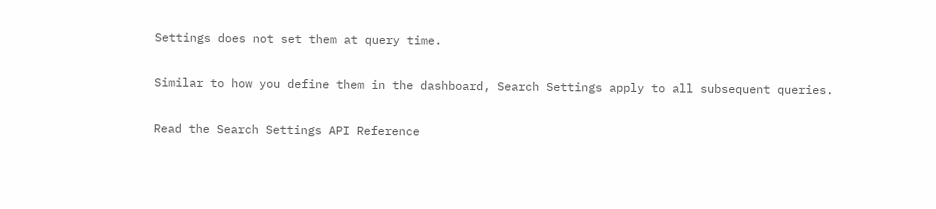Settings does not set them at query time.

Similar to how you define them in the dashboard, Search Settings apply to all subsequent queries.

Read the Search Settings API Reference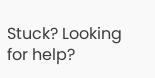Stuck? Looking for help?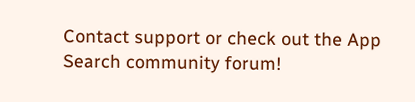Contact support or check out the App Search community forum!